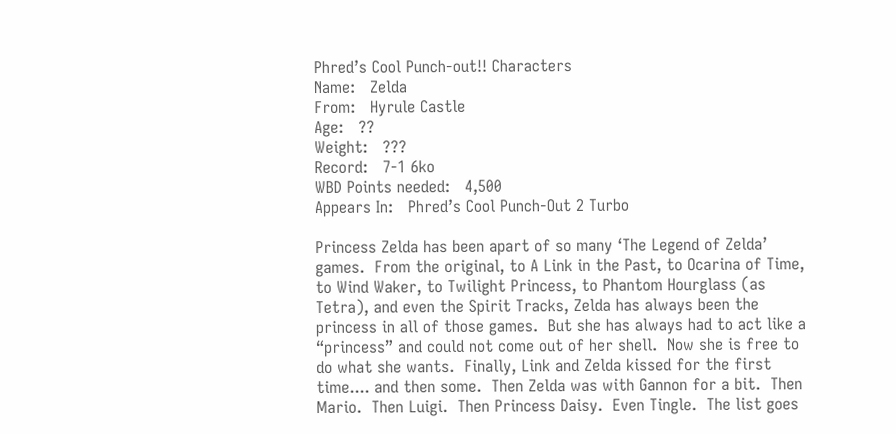Phred’s Cool Punch-out!! Characters
Name:   Zelda
From:   Hyrule Castle
Age:   ??
Weight:   ???
Record:   7-1 6ko
WBD Points needed:   4,500
Appears In:   Phred’s Cool Punch-Out 2 Turbo

Princess Zelda has been apart of so many ‘The Legend of Zelda’ games.  From the original, to A Link in the Past, to Ocarina of Time, to Wind Waker, to Twilight Princess, to Phantom Hourglass (as Tetra), and even the Spirit Tracks, Zelda has always been the princess in all of those games.  But she has always had to act like a “princess” and could not come out of her shell.  Now she is free to do what she wants.  Finally, Link and Zelda kissed for the first time.... and then some.  Then Zelda was with Gannon for a bit.  Then Mario.  Then Luigi.  Then Princess Daisy.  Even Tingle.  The list goes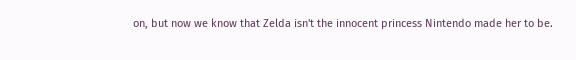on, but now we know that Zelda isn't the innocent princess Nintendo made her to be.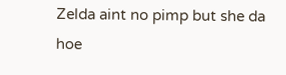Zelda aint no pimp but she da hoe